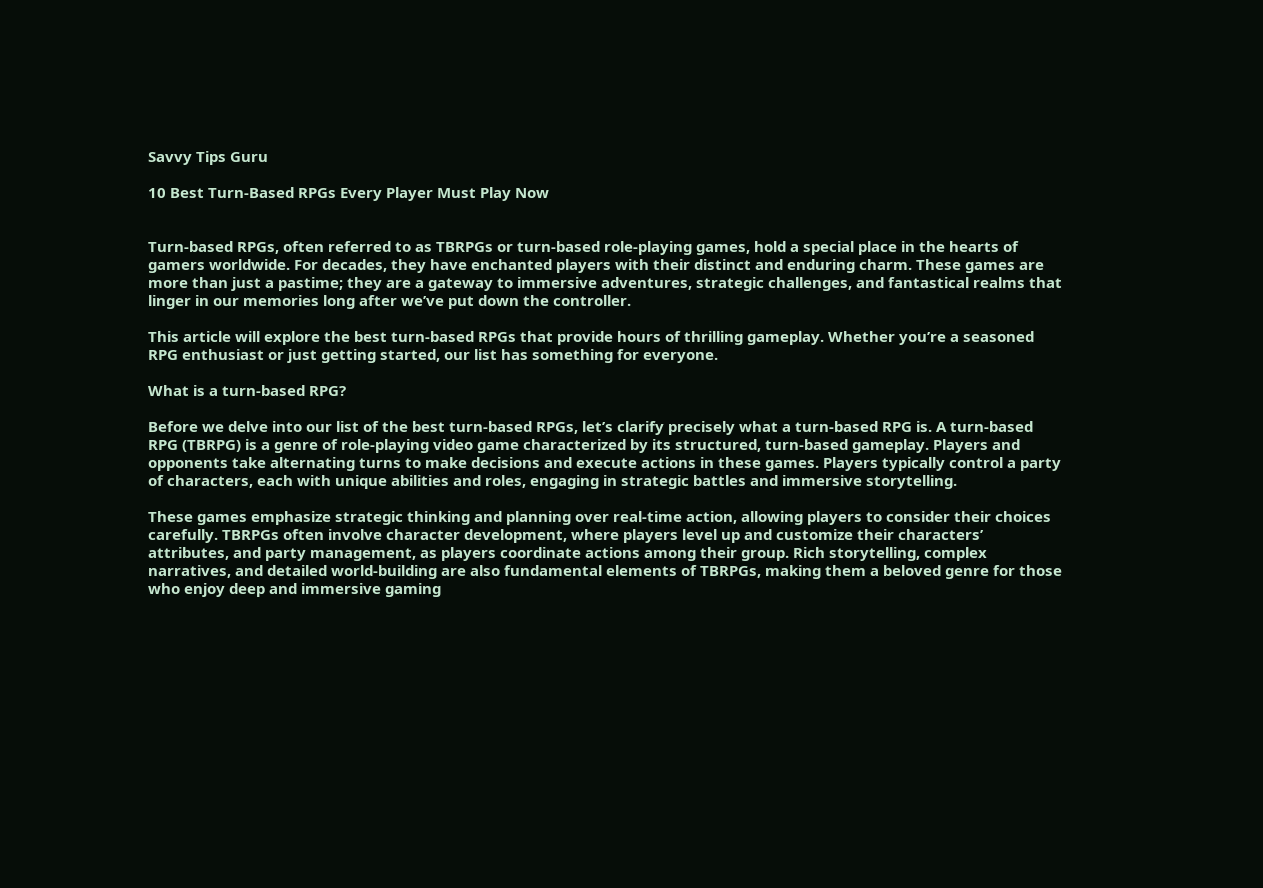Savvy Tips Guru

10 Best Turn-Based RPGs Every Player Must Play Now


Turn-based RPGs, often referred to as TBRPGs or turn-based role-playing games, hold a special place in the hearts of gamers worldwide. For decades, they have enchanted players with their distinct and enduring charm. These games are more than just a pastime; they are a gateway to immersive adventures, strategic challenges, and fantastical realms that linger in our memories long after we’ve put down the controller.

This article will explore the best turn-based RPGs that provide hours of thrilling gameplay. Whether you’re a seasoned RPG enthusiast or just getting started, our list has something for everyone.

What is a turn-based RPG?

Before we delve into our list of the best turn-based RPGs, let’s clarify precisely what a turn-based RPG is. A turn-based RPG (TBRPG) is a genre of role-playing video game characterized by its structured, turn-based gameplay. Players and opponents take alternating turns to make decisions and execute actions in these games. Players typically control a party of characters, each with unique abilities and roles, engaging in strategic battles and immersive storytelling.

These games emphasize strategic thinking and planning over real-time action, allowing players to consider their choices carefully. TBRPGs often involve character development, where players level up and customize their characters’ attributes, and party management, as players coordinate actions among their group. Rich storytelling, complex narratives, and detailed world-building are also fundamental elements of TBRPGs, making them a beloved genre for those who enjoy deep and immersive gaming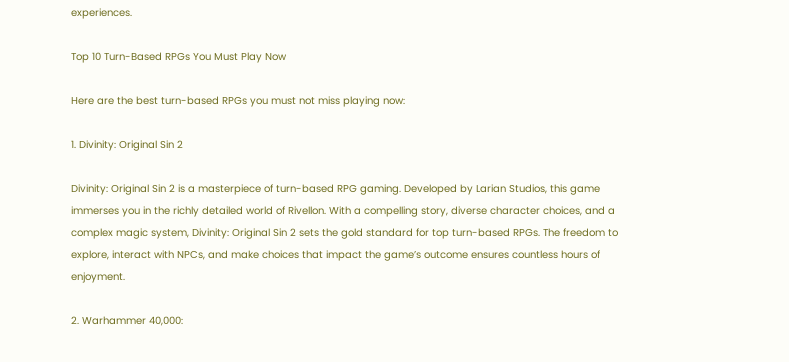experiences.

Top 10 Turn-Based RPGs You Must Play Now

Here are the best turn-based RPGs you must not miss playing now:

1. Divinity: Original Sin 2

Divinity: Original Sin 2 is a masterpiece of turn-based RPG gaming. Developed by Larian Studios, this game immerses you in the richly detailed world of Rivellon. With a compelling story, diverse character choices, and a complex magic system, Divinity: Original Sin 2 sets the gold standard for top turn-based RPGs. The freedom to explore, interact with NPCs, and make choices that impact the game’s outcome ensures countless hours of enjoyment.

2. Warhammer 40,000: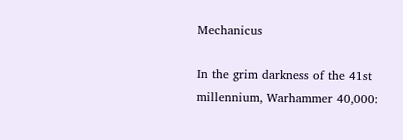Mechanicus

In the grim darkness of the 41st millennium, Warhammer 40,000: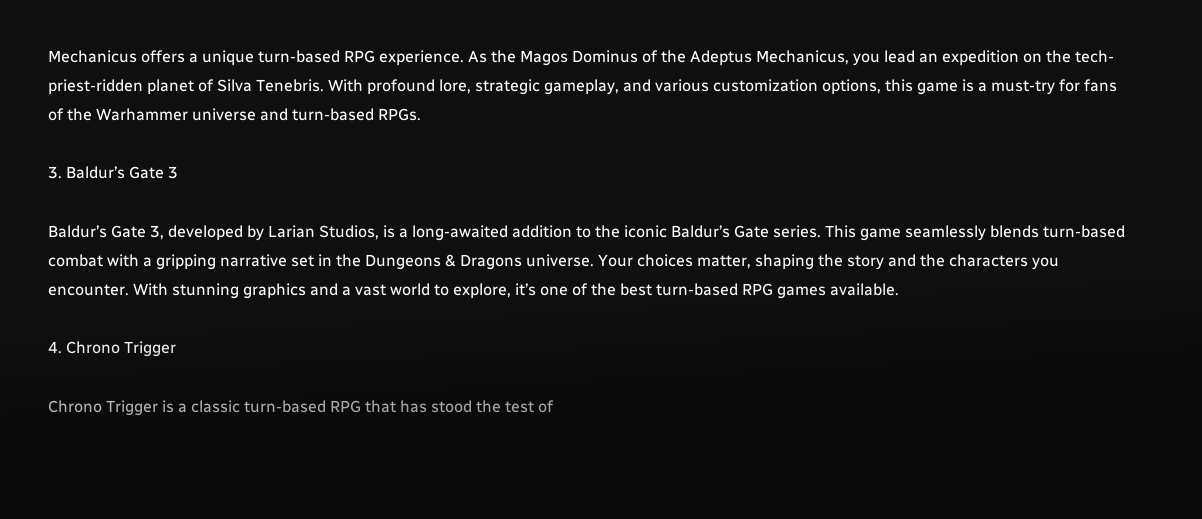Mechanicus offers a unique turn-based RPG experience. As the Magos Dominus of the Adeptus Mechanicus, you lead an expedition on the tech-priest-ridden planet of Silva Tenebris. With profound lore, strategic gameplay, and various customization options, this game is a must-try for fans of the Warhammer universe and turn-based RPGs.

3. Baldur’s Gate 3

Baldur’s Gate 3, developed by Larian Studios, is a long-awaited addition to the iconic Baldur’s Gate series. This game seamlessly blends turn-based combat with a gripping narrative set in the Dungeons & Dragons universe. Your choices matter, shaping the story and the characters you encounter. With stunning graphics and a vast world to explore, it’s one of the best turn-based RPG games available.

4. Chrono Trigger

Chrono Trigger is a classic turn-based RPG that has stood the test of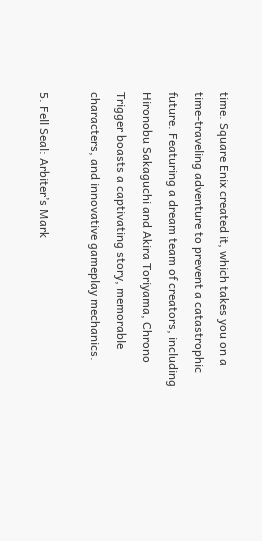time. Square Enix created it, which takes you on a time-traveling adventure to prevent a catastrophic future. Featuring a dream team of creators, including Hironobu Sakaguchi and Akira Toriyama, Chrono Trigger boasts a captivating story, memorable characters, and innovative gameplay mechanics.

5. Fell Seal: Arbiter’s Mark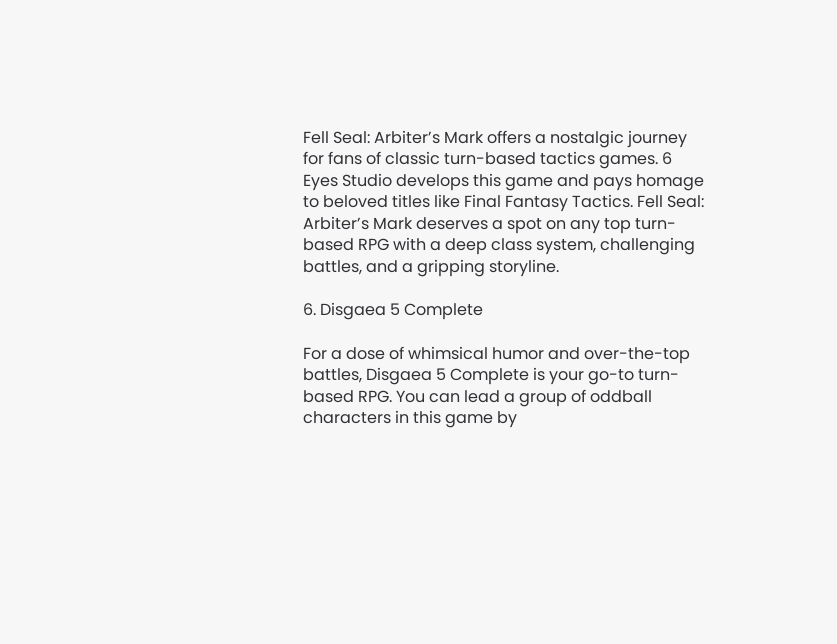Fell Seal: Arbiter’s Mark offers a nostalgic journey for fans of classic turn-based tactics games. 6 Eyes Studio develops this game and pays homage to beloved titles like Final Fantasy Tactics. Fell Seal: Arbiter’s Mark deserves a spot on any top turn-based RPG with a deep class system, challenging battles, and a gripping storyline.

6. Disgaea 5 Complete

For a dose of whimsical humor and over-the-top battles, Disgaea 5 Complete is your go-to turn-based RPG. You can lead a group of oddball characters in this game by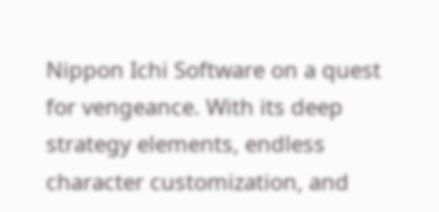Nippon Ichi Software on a quest for vengeance. With its deep strategy elements, endless character customization, and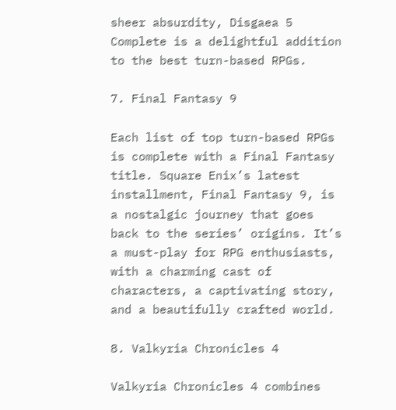sheer absurdity, Disgaea 5 Complete is a delightful addition to the best turn-based RPGs.

7. Final Fantasy 9

Each list of top turn-based RPGs is complete with a Final Fantasy title. Square Enix’s latest installment, Final Fantasy 9, is a nostalgic journey that goes back to the series’ origins. It’s a must-play for RPG enthusiasts, with a charming cast of characters, a captivating story, and a beautifully crafted world.

8. Valkyria Chronicles 4

Valkyria Chronicles 4 combines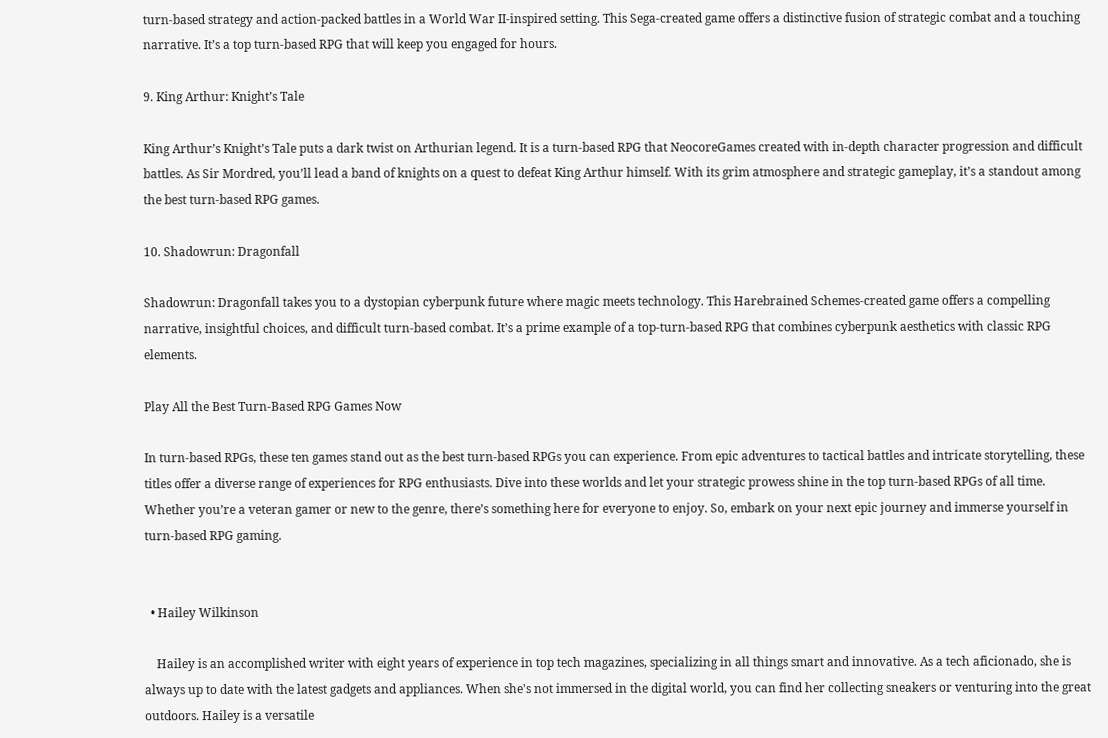turn-based strategy and action-packed battles in a World War II-inspired setting. This Sega-created game offers a distinctive fusion of strategic combat and a touching narrative. It’s a top turn-based RPG that will keep you engaged for hours.

9. King Arthur: Knight’s Tale

King Arthur’s Knight’s Tale puts a dark twist on Arthurian legend. It is a turn-based RPG that NeocoreGames created with in-depth character progression and difficult battles. As Sir Mordred, you’ll lead a band of knights on a quest to defeat King Arthur himself. With its grim atmosphere and strategic gameplay, it’s a standout among the best turn-based RPG games.

10. Shadowrun: Dragonfall

Shadowrun: Dragonfall takes you to a dystopian cyberpunk future where magic meets technology. This Harebrained Schemes-created game offers a compelling narrative, insightful choices, and difficult turn-based combat. It’s a prime example of a top-turn-based RPG that combines cyberpunk aesthetics with classic RPG elements.

Play All the Best Turn-Based RPG Games Now

In turn-based RPGs, these ten games stand out as the best turn-based RPGs you can experience. From epic adventures to tactical battles and intricate storytelling, these titles offer a diverse range of experiences for RPG enthusiasts. Dive into these worlds and let your strategic prowess shine in the top turn-based RPGs of all time. Whether you’re a veteran gamer or new to the genre, there’s something here for everyone to enjoy. So, embark on your next epic journey and immerse yourself in turn-based RPG gaming.


  • Hailey Wilkinson

    Hailey is an accomplished writer with eight years of experience in top tech magazines, specializing in all things smart and innovative. As a tech aficionado, she is always up to date with the latest gadgets and appliances. When she's not immersed in the digital world, you can find her collecting sneakers or venturing into the great outdoors. Hailey is a versatile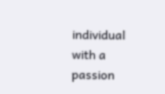individual with a passion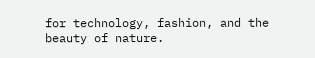for technology, fashion, and the beauty of nature.